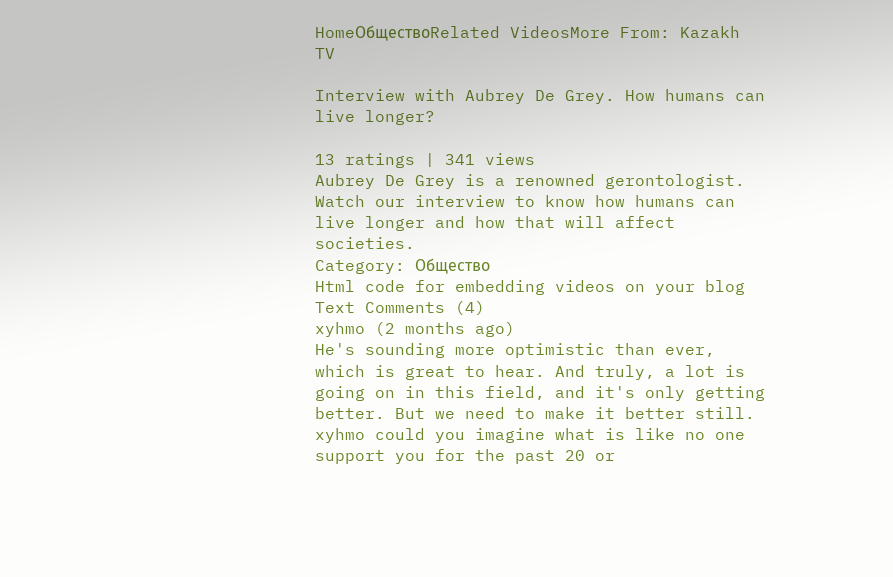HomeОбществоRelated VideosMore From: Kazakh TV

Interview with Aubrey De Grey. How humans can live longer?

13 ratings | 341 views
Aubrey De Grey is a renowned gerontologist. Watch our interview to know how humans can live longer and how that will affect societies.
Category: Общество
Html code for embedding videos on your blog
Text Comments (4)
xyhmo (2 months ago)
He's sounding more optimistic than ever, which is great to hear. And truly, a lot is going on in this field, and it's only getting better. But we need to make it better still.
xyhmo could you imagine what is like no one support you for the past 20 or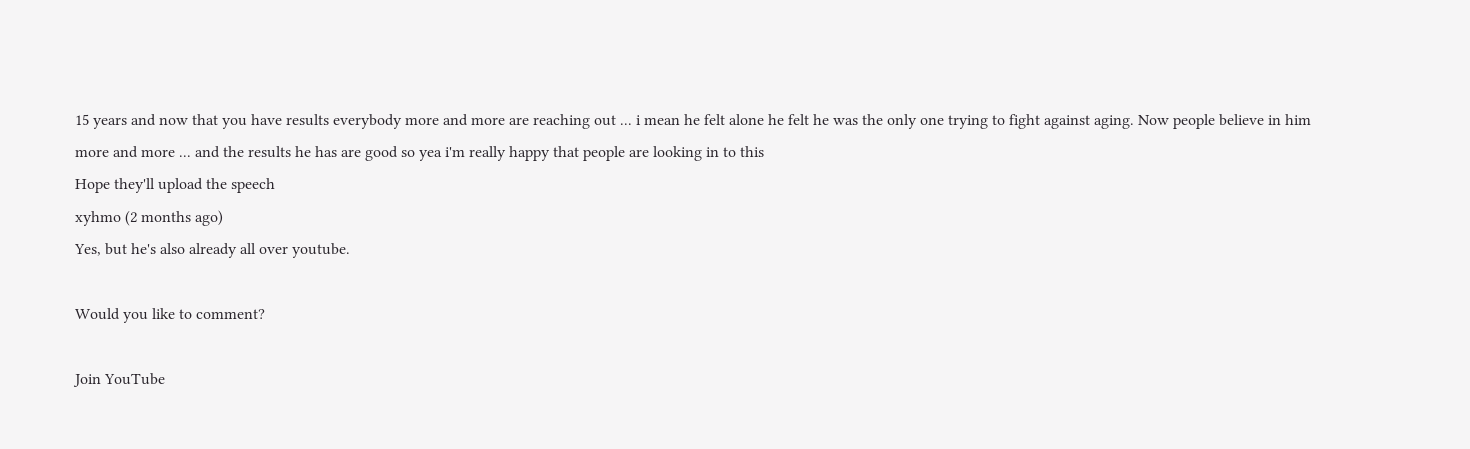15 years and now that you have results everybody more and more are reaching out ... i mean he felt alone he felt he was the only one trying to fight against aging. Now people believe in him more and more ... and the results he has are good so yea i'm really happy that people are looking in to this
Hope they'll upload the speech
xyhmo (2 months ago)
Yes, but he's also already all over youtube.

Would you like to comment?

Join YouTube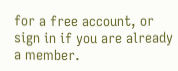for a free account, or sign in if you are already a member.